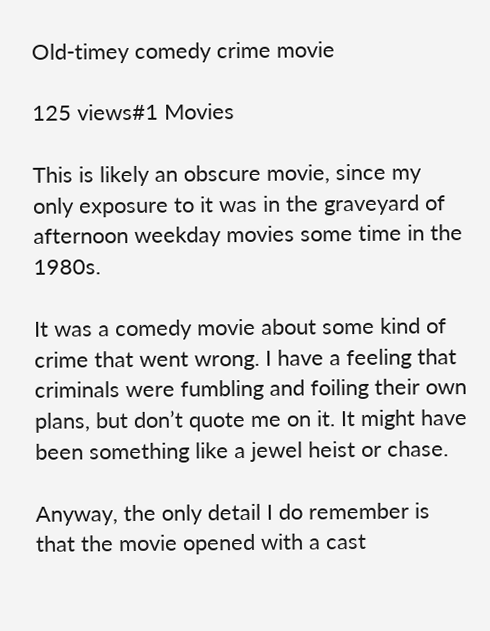Old-timey comedy crime movie

125 views#1 Movies

This is likely an obscure movie, since my only exposure to it was in the graveyard of afternoon weekday movies some time in the 1980s.

It was a comedy movie about some kind of crime that went wrong. I have a feeling that criminals were fumbling and foiling their own plans, but don’t quote me on it. It might have been something like a jewel heist or chase.

Anyway, the only detail I do remember is that the movie opened with a cast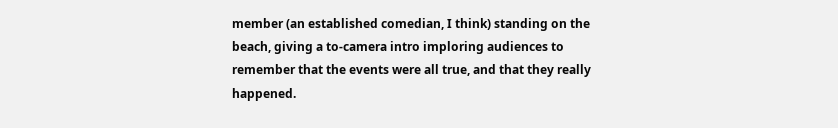member (an established comedian, I think) standing on the beach, giving a to-camera intro imploring audiences to remember that the events were all true, and that they really happened.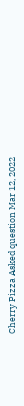Cherry Pizza Asked question Mar 12, 2022